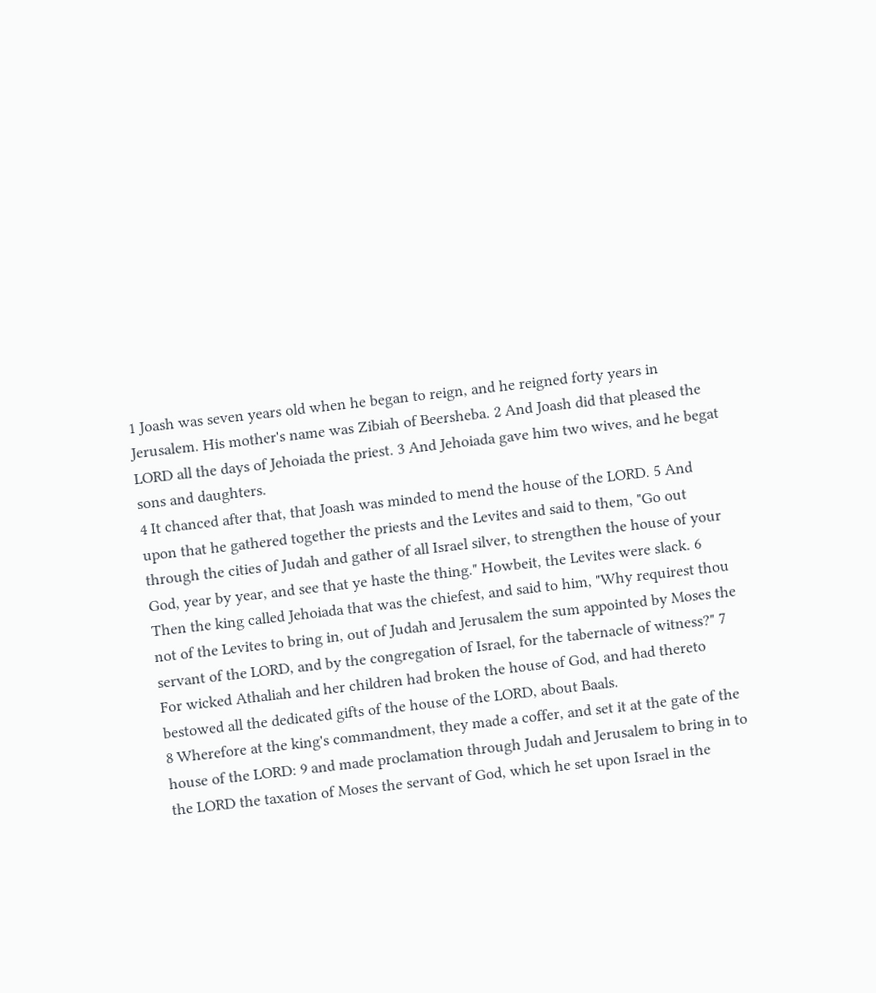1 Joash was seven years old when he began to reign, and he reigned forty years in Jerusalem. His mother's name was Zibiah of Beersheba. 2 And Joash did that pleased the LORD all the days of Jehoiada the priest. 3 And Jehoiada gave him two wives, and he begat sons and daughters.
4 It chanced after that, that Joash was minded to mend the house of the LORD. 5 And upon that he gathered together the priests and the Levites and said to them, "Go out through the cities of Judah and gather of all Israel silver, to strengthen the house of your God, year by year, and see that ye haste the thing." Howbeit, the Levites were slack. 6 Then the king called Jehoiada that was the chiefest, and said to him, "Why requirest thou not of the Levites to bring in, out of Judah and Jerusalem the sum appointed by Moses the servant of the LORD, and by the congregation of Israel, for the tabernacle of witness?" 7 For wicked Athaliah and her children had broken the house of God, and had thereto bestowed all the dedicated gifts of the house of the LORD, about Baals.
8 Wherefore at the king's commandment, they made a coffer, and set it at the gate of the house of the LORD: 9 and made proclamation through Judah and Jerusalem to bring in to the LORD the taxation of Moses the servant of God, which he set upon Israel in the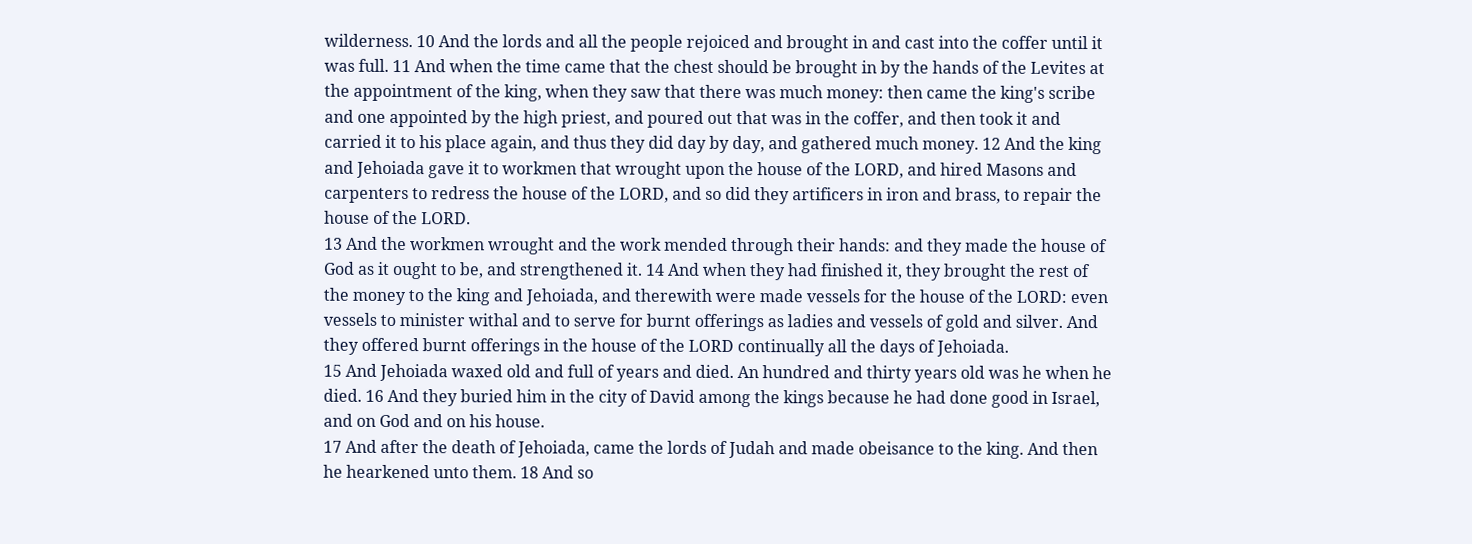wilderness. 10 And the lords and all the people rejoiced and brought in and cast into the coffer until it was full. 11 And when the time came that the chest should be brought in by the hands of the Levites at the appointment of the king, when they saw that there was much money: then came the king's scribe and one appointed by the high priest, and poured out that was in the coffer, and then took it and carried it to his place again, and thus they did day by day, and gathered much money. 12 And the king and Jehoiada gave it to workmen that wrought upon the house of the LORD, and hired Masons and carpenters to redress the house of the LORD, and so did they artificers in iron and brass, to repair the house of the LORD.
13 And the workmen wrought and the work mended through their hands: and they made the house of God as it ought to be, and strengthened it. 14 And when they had finished it, they brought the rest of the money to the king and Jehoiada, and therewith were made vessels for the house of the LORD: even vessels to minister withal and to serve for burnt offerings as ladies and vessels of gold and silver. And they offered burnt offerings in the house of the LORD continually all the days of Jehoiada.
15 And Jehoiada waxed old and full of years and died. An hundred and thirty years old was he when he died. 16 And they buried him in the city of David among the kings because he had done good in Israel, and on God and on his house.
17 And after the death of Jehoiada, came the lords of Judah and made obeisance to the king. And then he hearkened unto them. 18 And so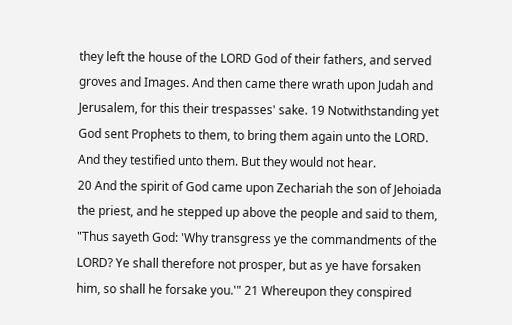they left the house of the LORD God of their fathers, and served groves and Images. And then came there wrath upon Judah and Jerusalem, for this their trespasses' sake. 19 Notwithstanding yet God sent Prophets to them, to bring them again unto the LORD. And they testified unto them. But they would not hear.
20 And the spirit of God came upon Zechariah the son of Jehoiada the priest, and he stepped up above the people and said to them, "Thus sayeth God: 'Why transgress ye the commandments of the LORD? Ye shall therefore not prosper, but as ye have forsaken him, so shall he forsake you.'" 21 Whereupon they conspired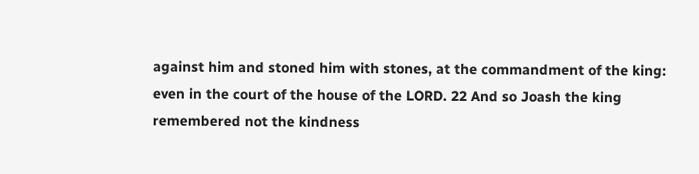against him and stoned him with stones, at the commandment of the king: even in the court of the house of the LORD. 22 And so Joash the king remembered not the kindness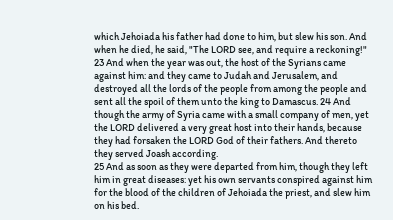which Jehoiada his father had done to him, but slew his son. And when he died, he said, "The LORD see, and require a reckoning!"
23 And when the year was out, the host of the Syrians came against him: and they came to Judah and Jerusalem, and destroyed all the lords of the people from among the people and sent all the spoil of them unto the king to Damascus. 24 And though the army of Syria came with a small company of men, yet the LORD delivered a very great host into their hands, because they had forsaken the LORD God of their fathers. And thereto they served Joash according.
25 And as soon as they were departed from him, though they left him in great diseases: yet his own servants conspired against him for the blood of the children of Jehoiada the priest, and slew him on his bed.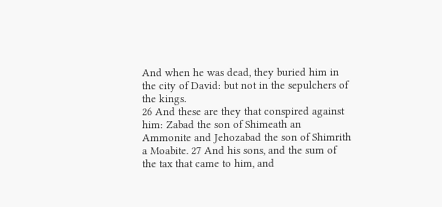And when he was dead, they buried him in the city of David: but not in the sepulchers of the kings.
26 And these are they that conspired against him: Zabad the son of Shimeath an Ammonite and Jehozabad the son of Shimrith a Moabite. 27 And his sons, and the sum of the tax that came to him, and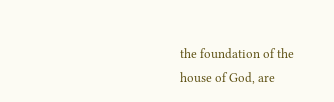the foundation of the house of God, are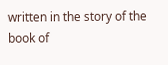written in the story of the book of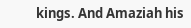kings. And Amaziah his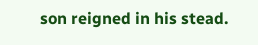son reigned in his stead.